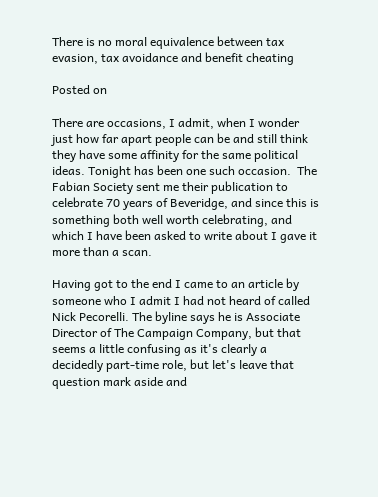There is no moral equivalence between tax evasion, tax avoidance and benefit cheating

Posted on

There are occasions, I admit, when I wonder just how far apart people can be and still think they have some affinity for the same political ideas. Tonight has been one such occasion.  The Fabian Society sent me their publication to celebrate 70 years of Beveridge, and since this is something both well worth celebrating, and which I have been asked to write about I gave it more than a scan.

Having got to the end I came to an article by someone who I admit I had not heard of called Nick Pecorelli. The byline says he is Associate Director of The Campaign Company, but that seems a little confusing as it's clearly a decidedly part-time role, but let's leave that question mark aside and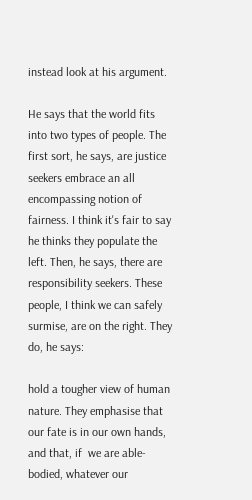instead look at his argument.

He says that the world fits into two types of people. The first sort, he says, are justice seekers embrace an all encompassing notion of fairness. I think it's fair to say he thinks they populate the left. Then, he says, there are responsibility seekers. These people, I think we can safely surmise, are on the right. They do, he says:

hold a tougher view of human nature. They emphasise that our fate is in our own hands, and that, if  we are able-bodied, whatever our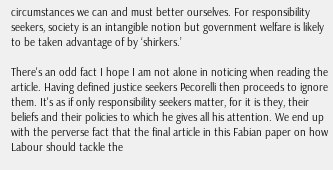circumstances we can and must better ourselves. For responsibility seekers, society is an intangible notion but government welfare is likely to be taken advantage of by ‘shirkers.’

There's an odd fact I hope I am not alone in noticing when reading the article. Having defined justice seekers Pecorelli then proceeds to ignore them. It's as if only responsibility seekers matter, for it is they, their beliefs and their policies to which he gives all his attention. We end up with the perverse fact that the final article in this Fabian paper on how Labour should tackle the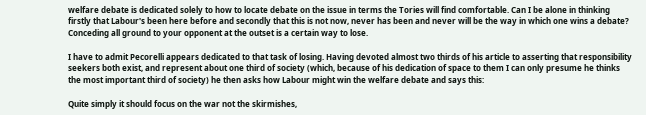welfare debate is dedicated solely to how to locate debate on the issue in terms the Tories will find comfortable. Can I be alone in thinking firstly that Labour's been here before and secondly that this is not now, never has been and never will be the way in which one wins a debate? Conceding all ground to your opponent at the outset is a certain way to lose.

I have to admit Pecorelli appears dedicated to that task of losing. Having devoted almost two thirds of his article to asserting that responsibility seekers both exist, and represent about one third of society (which, because of his dedication of space to them I can only presume he thinks the most important third of society) he then asks how Labour might win the welfare debate and says this:

Quite simply it should focus on the war not the skirmishes,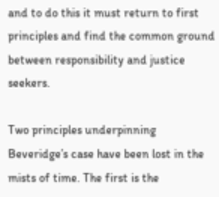and to do this it must return to first principles and find the common ground between responsibility and justice seekers.

Two principles underpinning Beveridge’s case have been lost in the mists of time. The first is the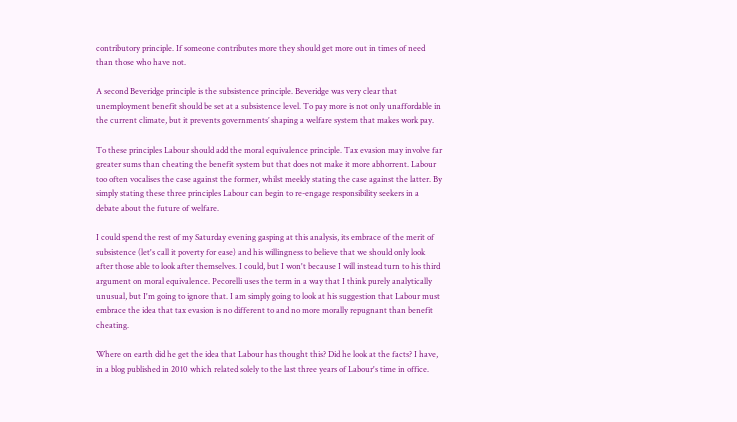contributory principle. If someone contributes more they should get more out in times of need than those who have not.

A second Beveridge principle is the subsistence principle. Beveridge was very clear that unemployment benefit should be set at a subsistence level. To pay more is not only unaffordable in the current climate, but it prevents governments’ shaping a welfare system that makes work pay.

To these principles Labour should add the moral equivalence principle. Tax evasion may involve far greater sums than cheating the benefit system but that does not make it more abhorrent. Labour too often vocalises the case against the former, whilst meekly stating the case against the latter. By simply stating these three principles Labour can begin to re-engage responsibility seekers in a debate about the future of welfare.

I could spend the rest of my Saturday evening gasping at this analysis, its embrace of the merit of subsistence (let's call it poverty for ease) and his willingness to believe that we should only look after those able to look after themselves. I could, but I won't because I will instead turn to his third argument on moral equivalence. Pecorelli uses the term in a way that I think purely analytically unusual, but I'm going to ignore that. I am simply going to look at his suggestion that Labour must embrace the idea that tax evasion is no different to and no more morally repugnant than benefit cheating.

Where on earth did he get the idea that Labour has thought this? Did he look at the facts? I have, in a blog published in 2010 which related solely to the last three years of Labour's time in office.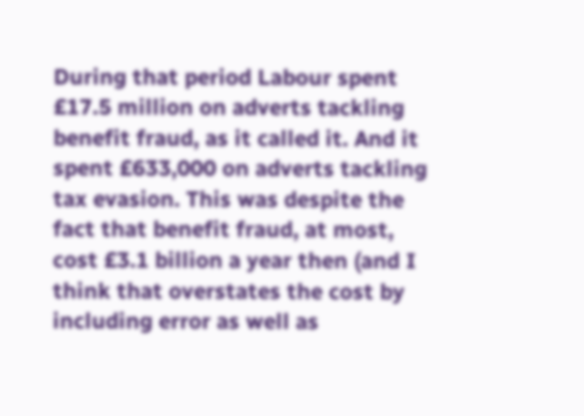During that period Labour spent £17.5 million on adverts tackling benefit fraud, as it called it. And it spent £633,000 on adverts tackling tax evasion. This was despite the fact that benefit fraud, at most, cost £3.1 billion a year then (and I think that overstates the cost by including error as well as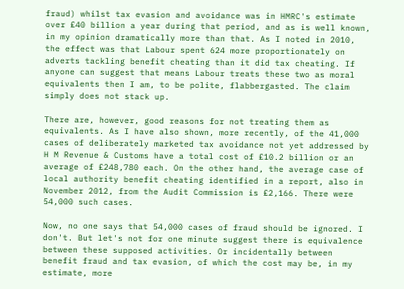fraud) whilst tax evasion and avoidance was in HMRC's estimate over £40 billion a year during that period, and as is well known, in my opinion dramatically more than that. As I noted in 2010, the effect was that Labour spent 624 more proportionately on adverts tackling benefit cheating than it did tax cheating. If anyone can suggest that means Labour treats these two as moral equivalents then I am, to be polite, flabbergasted. The claim simply does not stack up.

There are, however, good reasons for not treating them as equivalents. As I have also shown, more recently, of the 41,000 cases of deliberately marketed tax avoidance not yet addressed by H M Revenue & Customs have a total cost of £10.2 billion or an average of £248,780 each. On the other hand, the average case of local authority benefit cheating identified in a report, also in November 2012, from the Audit Commission is £2,166. There were 54,000 such cases.

Now, no one says that 54,000 cases of fraud should be ignored. I don't. But let's not for one minute suggest there is equivalence between these supposed activities. Or incidentally between benefit fraud and tax evasion, of which the cost may be, in my estimate, more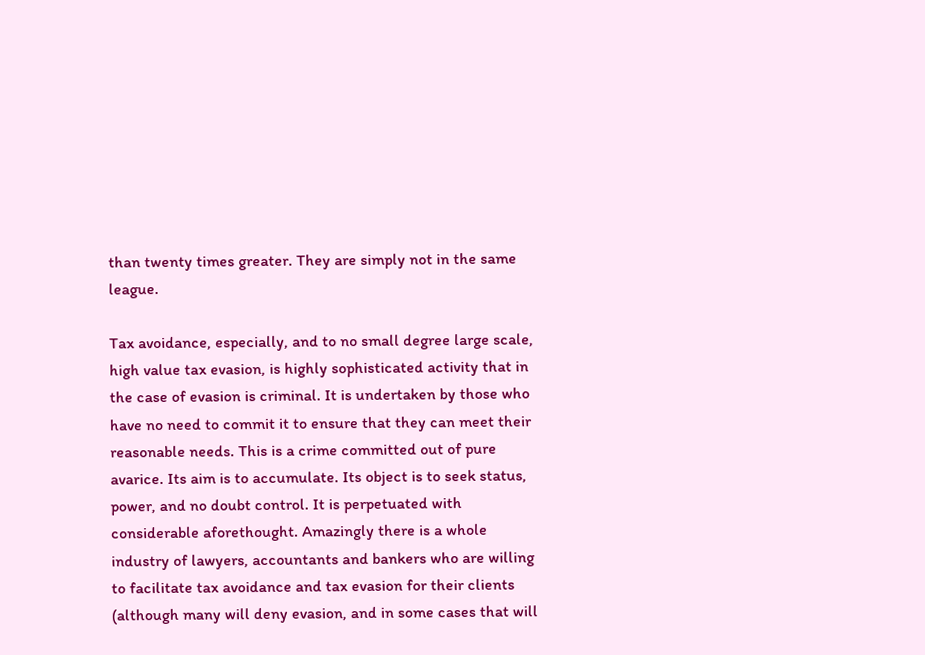than twenty times greater. They are simply not in the same league.

Tax avoidance, especially, and to no small degree large scale, high value tax evasion, is highly sophisticated activity that in the case of evasion is criminal. It is undertaken by those who have no need to commit it to ensure that they can meet their reasonable needs. This is a crime committed out of pure avarice. Its aim is to accumulate. Its object is to seek status, power, and no doubt control. It is perpetuated with considerable aforethought. Amazingly there is a whole industry of lawyers, accountants and bankers who are willing to facilitate tax avoidance and tax evasion for their clients (although many will deny evasion, and in some cases that will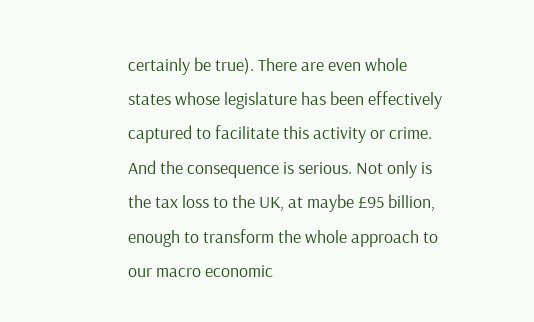certainly be true). There are even whole states whose legislature has been effectively captured to facilitate this activity or crime. And the consequence is serious. Not only is the tax loss to the UK, at maybe £95 billion, enough to transform the whole approach to our macro economic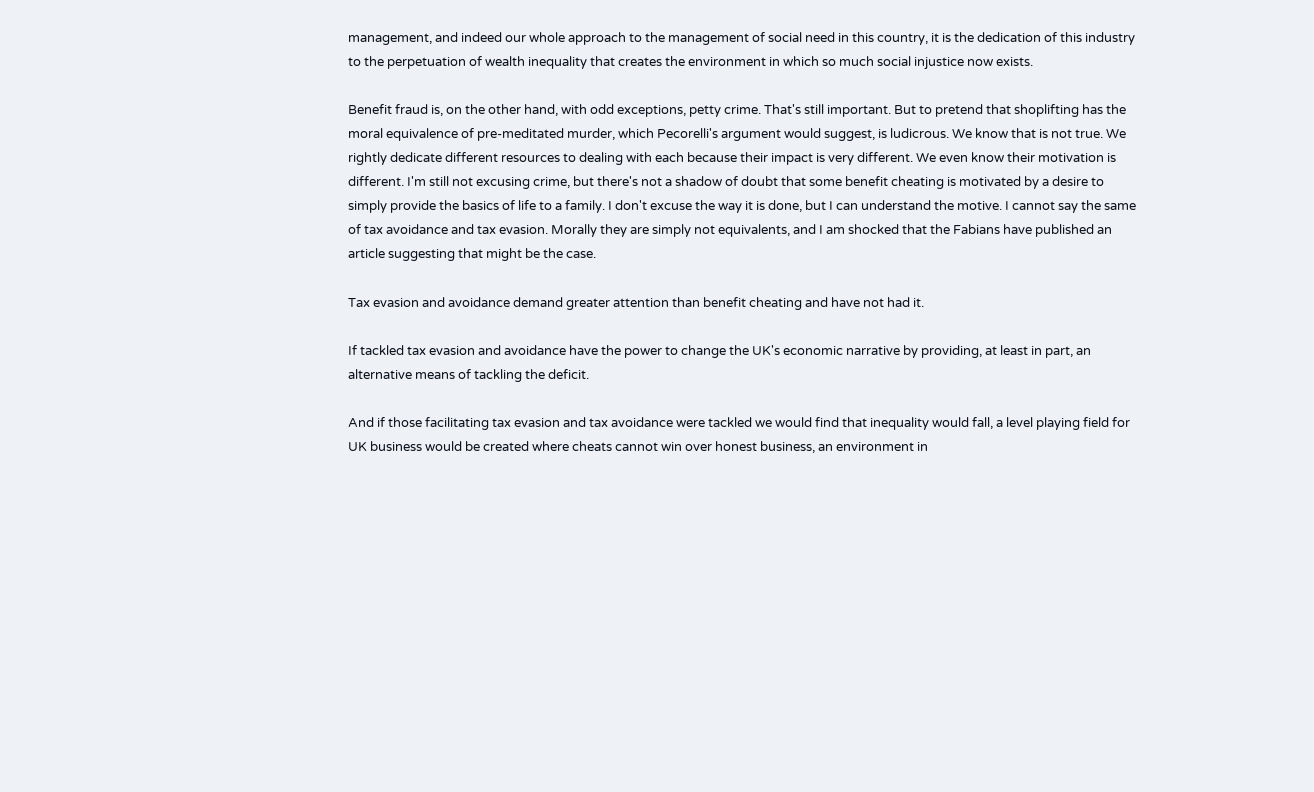management, and indeed our whole approach to the management of social need in this country, it is the dedication of this industry to the perpetuation of wealth inequality that creates the environment in which so much social injustice now exists.

Benefit fraud is, on the other hand, with odd exceptions, petty crime. That's still important. But to pretend that shoplifting has the moral equivalence of pre-meditated murder, which Pecorelli's argument would suggest, is ludicrous. We know that is not true. We rightly dedicate different resources to dealing with each because their impact is very different. We even know their motivation is different. I'm still not excusing crime, but there's not a shadow of doubt that some benefit cheating is motivated by a desire to simply provide the basics of life to a family. I don't excuse the way it is done, but I can understand the motive. I cannot say the same of tax avoidance and tax evasion. Morally they are simply not equivalents, and I am shocked that the Fabians have published an article suggesting that might be the case.

Tax evasion and avoidance demand greater attention than benefit cheating and have not had it.

If tackled tax evasion and avoidance have the power to change the UK's economic narrative by providing, at least in part, an alternative means of tackling the deficit.

And if those facilitating tax evasion and tax avoidance were tackled we would find that inequality would fall, a level playing field for UK business would be created where cheats cannot win over honest business, an environment in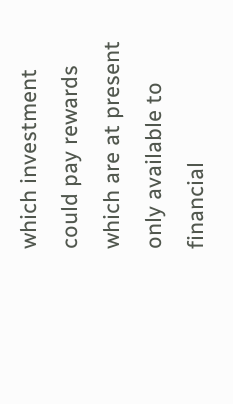which investment could pay rewards which are at present only available to financial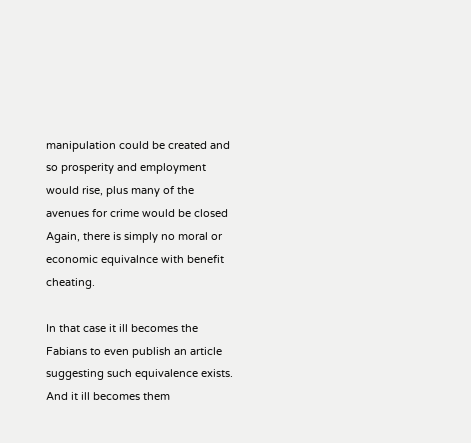manipulation could be created and so prosperity and employment would rise, plus many of the avenues for crime would be closed  Again, there is simply no moral or economic equivalnce with benefit cheating.

In that case it ill becomes the Fabians to even publish an article suggesting such equivalence exists. And it ill becomes them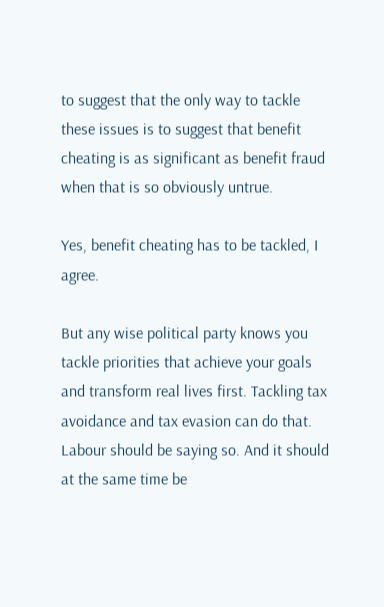to suggest that the only way to tackle these issues is to suggest that benefit cheating is as significant as benefit fraud when that is so obviously untrue.

Yes, benefit cheating has to be tackled, I agree.

But any wise political party knows you tackle priorities that achieve your goals and transform real lives first. Tackling tax avoidance and tax evasion can do that. Labour should be saying so. And it should at the same time be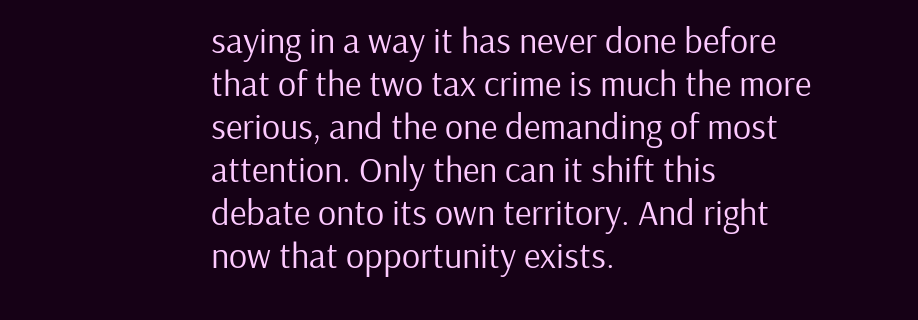saying in a way it has never done before that of the two tax crime is much the more serious, and the one demanding of most attention. Only then can it shift this debate onto its own territory. And right now that opportunity exists.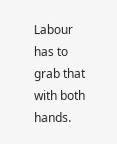Labour has to grab that with both hands.